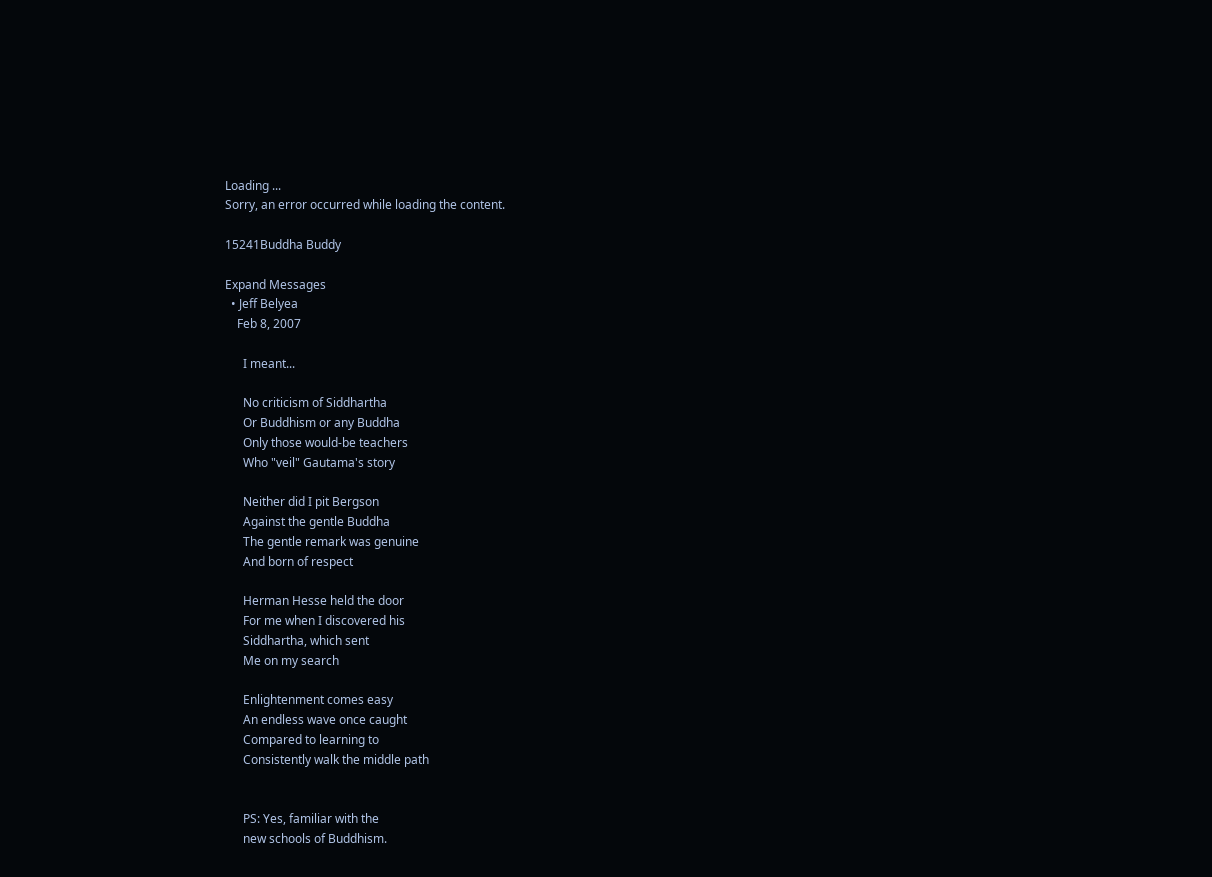Loading ...
Sorry, an error occurred while loading the content.

15241Buddha Buddy

Expand Messages
  • Jeff Belyea
    Feb 8, 2007

      I meant...

      No criticism of Siddhartha
      Or Buddhism or any Buddha
      Only those would-be teachers
      Who "veil" Gautama's story

      Neither did I pit Bergson
      Against the gentle Buddha
      The gentle remark was genuine
      And born of respect

      Herman Hesse held the door
      For me when I discovered his
      Siddhartha, which sent
      Me on my search

      Enlightenment comes easy
      An endless wave once caught
      Compared to learning to
      Consistently walk the middle path


      PS: Yes, familiar with the
      new schools of Buddhism.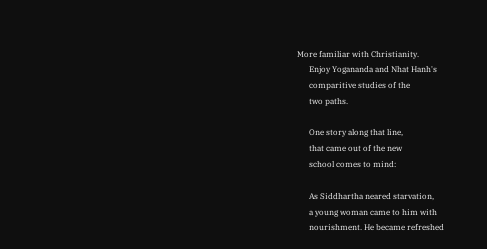More familiar with Christianity.
      Enjoy Yogananda and Nhat Hanh's
      comparitive studies of the
      two paths.

      One story along that line,
      that came out of the new
      school comes to mind:

      As Siddhartha neared starvation,
      a young woman came to him with
      nourishment. He became refreshed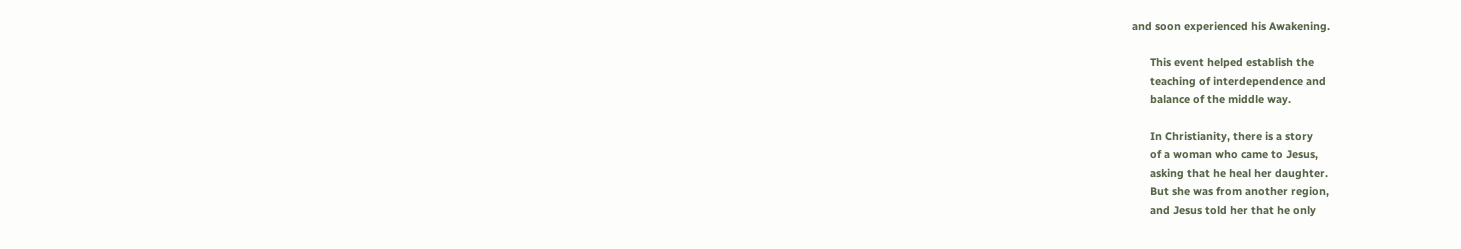and soon experienced his Awakening.

      This event helped establish the
      teaching of interdependence and
      balance of the middle way.

      In Christianity, there is a story
      of a woman who came to Jesus,
      asking that he heal her daughter.
      But she was from another region,
      and Jesus told her that he only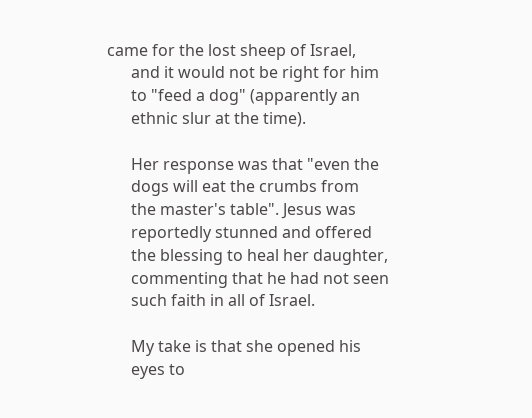came for the lost sheep of Israel,
      and it would not be right for him
      to "feed a dog" (apparently an
      ethnic slur at the time).

      Her response was that "even the
      dogs will eat the crumbs from
      the master's table". Jesus was
      reportedly stunned and offered
      the blessing to heal her daughter,
      commenting that he had not seen
      such faith in all of Israel.

      My take is that she opened his
      eyes to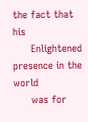the fact that his
      Enlightened presence in the world
      was for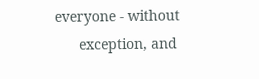everyone - without
      exception, and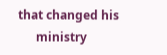that changed his
      ministry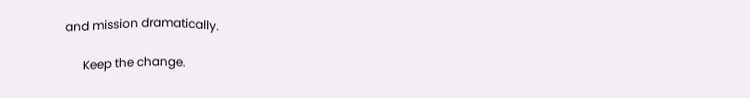and mission dramatically.

      Keep the change.